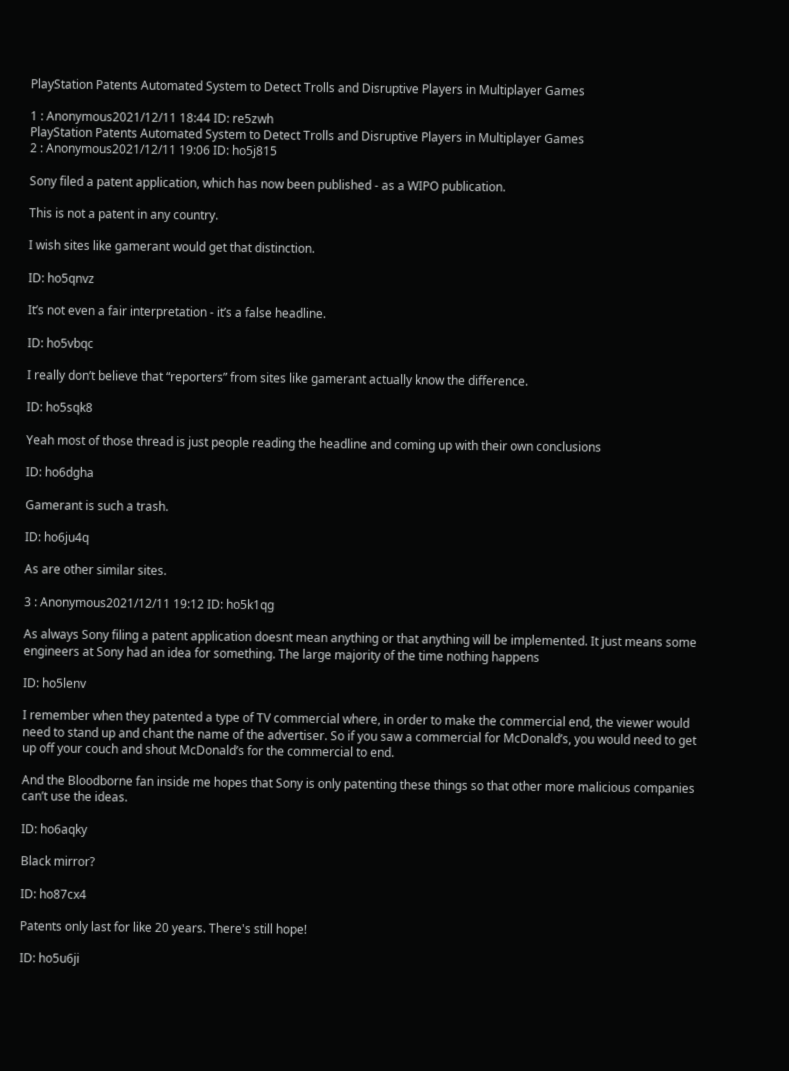PlayStation Patents Automated System to Detect Trolls and Disruptive Players in Multiplayer Games

1 : Anonymous2021/12/11 18:44 ID: re5zwh
PlayStation Patents Automated System to Detect Trolls and Disruptive Players in Multiplayer Games
2 : Anonymous2021/12/11 19:06 ID: ho5j815

Sony filed a patent application, which has now been published - as a WIPO publication.

This is not a patent in any country.

I wish sites like gamerant would get that distinction.

ID: ho5qnvz

It’s not even a fair interpretation - it’s a false headline.

ID: ho5vbqc

I really don’t believe that “reporters” from sites like gamerant actually know the difference.

ID: ho5sqk8

Yeah most of those thread is just people reading the headline and coming up with their own conclusions

ID: ho6dgha

Gamerant is such a trash.

ID: ho6ju4q

As are other similar sites.

3 : Anonymous2021/12/11 19:12 ID: ho5k1qg

As always Sony filing a patent application doesnt mean anything or that anything will be implemented. It just means some engineers at Sony had an idea for something. The large majority of the time nothing happens

ID: ho5lenv

I remember when they patented a type of TV commercial where, in order to make the commercial end, the viewer would need to stand up and chant the name of the advertiser. So if you saw a commercial for McDonald’s, you would need to get up off your couch and shout McDonald’s for the commercial to end.

And the Bloodborne fan inside me hopes that Sony is only patenting these things so that other more malicious companies can’t use the ideas.

ID: ho6aqky

Black mirror?

ID: ho87cx4

Patents only last for like 20 years. There's still hope!

ID: ho5u6ji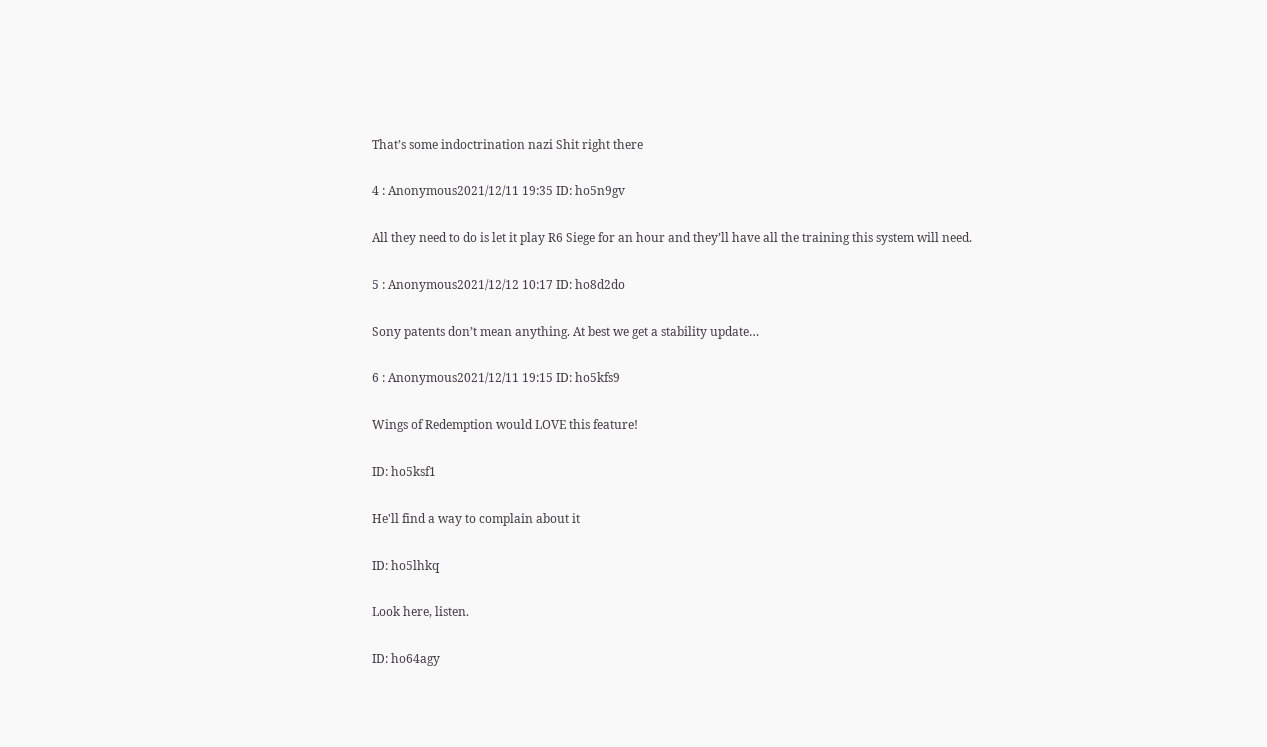That’s some indoctrination nazi Shit right there

4 : Anonymous2021/12/11 19:35 ID: ho5n9gv

All they need to do is let it play R6 Siege for an hour and they’ll have all the training this system will need.

5 : Anonymous2021/12/12 10:17 ID: ho8d2do

Sony patents don’t mean anything. At best we get a stability update…

6 : Anonymous2021/12/11 19:15 ID: ho5kfs9

Wings of Redemption would LOVE this feature!

ID: ho5ksf1

He'll find a way to complain about it

ID: ho5lhkq

Look here, listen.

ID: ho64agy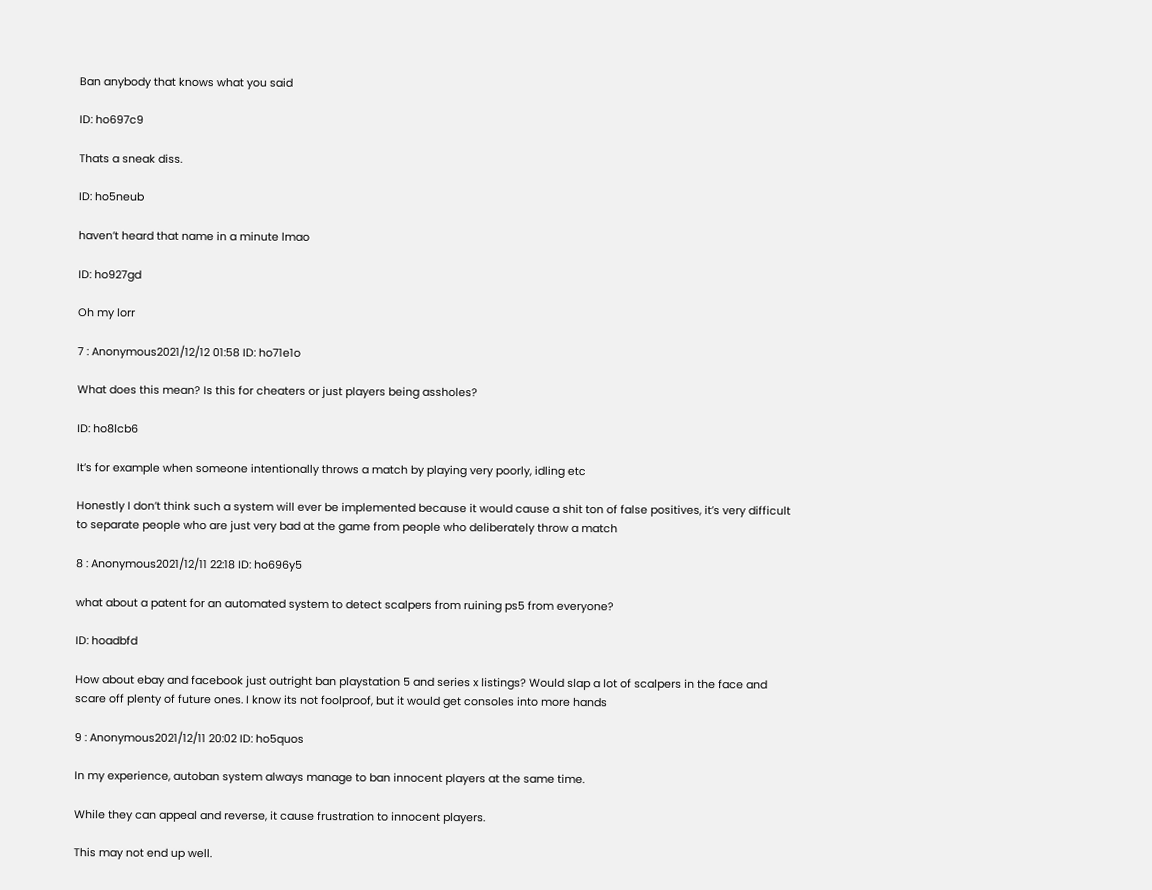Ban anybody that knows what you said

ID: ho697c9

Thats a sneak diss.

ID: ho5neub

haven’t heard that name in a minute lmao

ID: ho927gd

Oh my lorr

7 : Anonymous2021/12/12 01:58 ID: ho71e1o

What does this mean? Is this for cheaters or just players being assholes?

ID: ho8lcb6

It’s for example when someone intentionally throws a match by playing very poorly, idling etc

Honestly I don’t think such a system will ever be implemented because it would cause a shit ton of false positives, it’s very difficult to separate people who are just very bad at the game from people who deliberately throw a match

8 : Anonymous2021/12/11 22:18 ID: ho696y5

what about a patent for an automated system to detect scalpers from ruining ps5 from everyone?

ID: hoadbfd

How about ebay and facebook just outright ban playstation 5 and series x listings? Would slap a lot of scalpers in the face and scare off plenty of future ones. I know its not foolproof, but it would get consoles into more hands

9 : Anonymous2021/12/11 20:02 ID: ho5quos

In my experience, autoban system always manage to ban innocent players at the same time.

While they can appeal and reverse, it cause frustration to innocent players.

This may not end up well.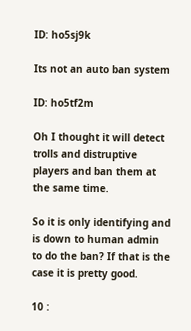ID: ho5sj9k

Its not an auto ban system

ID: ho5tf2m

Oh I thought it will detect trolls and distruptive players and ban them at the same time.

So it is only identifying and is down to human admin to do the ban? If that is the case it is pretty good.

10 :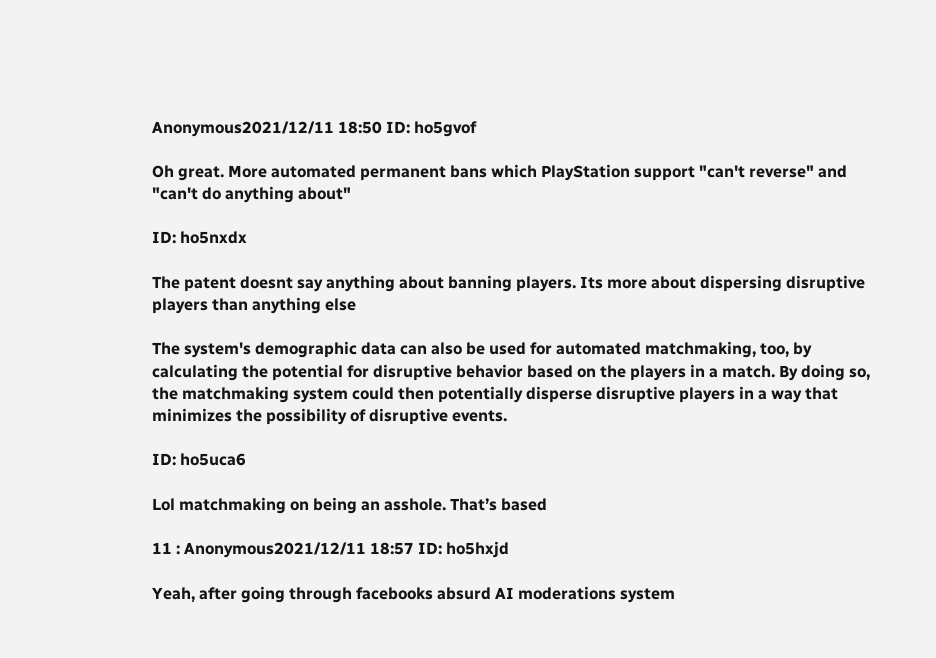Anonymous2021/12/11 18:50 ID: ho5gvof

Oh great. More automated permanent bans which PlayStation support "can't reverse" and "can't do anything about"

ID: ho5nxdx

The patent doesnt say anything about banning players. Its more about dispersing disruptive players than anything else

The system's demographic data can also be used for automated matchmaking, too, by calculating the potential for disruptive behavior based on the players in a match. By doing so, the matchmaking system could then potentially disperse disruptive players in a way that minimizes the possibility of disruptive events.

ID: ho5uca6

Lol matchmaking on being an asshole. That’s based

11 : Anonymous2021/12/11 18:57 ID: ho5hxjd

Yeah, after going through facebooks absurd AI moderations system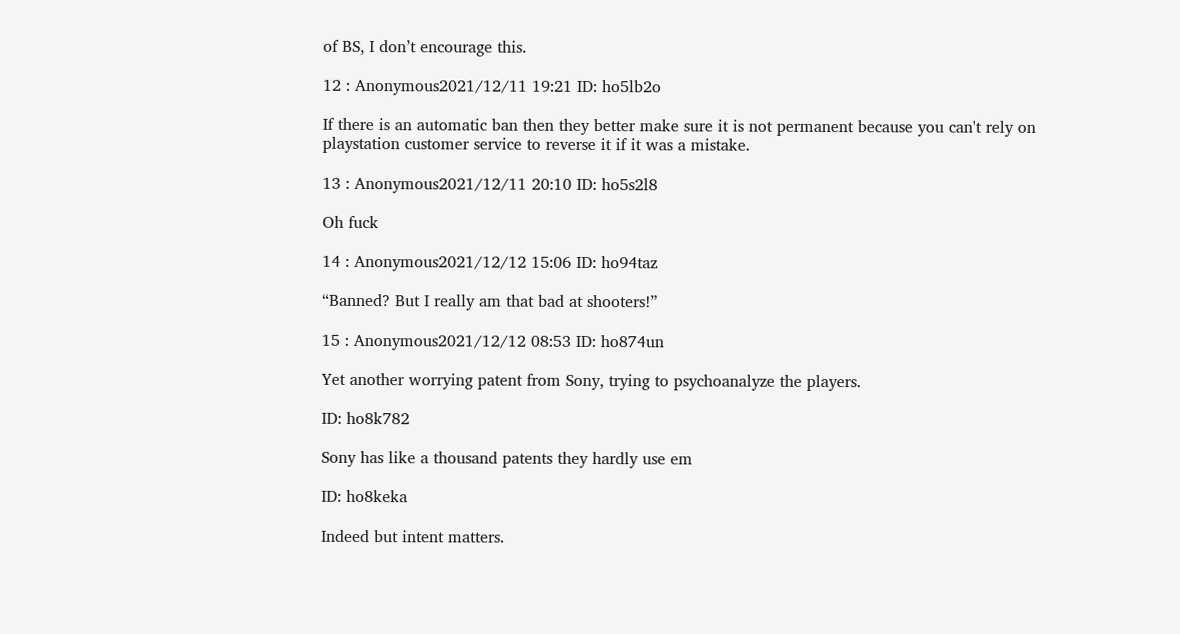of BS, I don’t encourage this.

12 : Anonymous2021/12/11 19:21 ID: ho5lb2o

If there is an automatic ban then they better make sure it is not permanent because you can't rely on playstation customer service to reverse it if it was a mistake.

13 : Anonymous2021/12/11 20:10 ID: ho5s2l8

Oh fuck

14 : Anonymous2021/12/12 15:06 ID: ho94taz

“Banned? But I really am that bad at shooters!”

15 : Anonymous2021/12/12 08:53 ID: ho874un

Yet another worrying patent from Sony, trying to psychoanalyze the players.

ID: ho8k782

Sony has like a thousand patents they hardly use em

ID: ho8keka

Indeed but intent matters.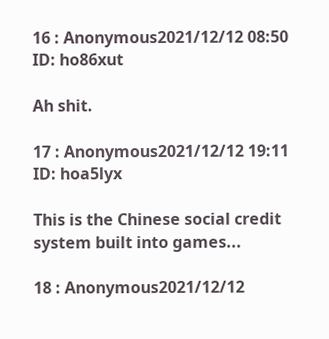16 : Anonymous2021/12/12 08:50 ID: ho86xut

Ah shit.

17 : Anonymous2021/12/12 19:11 ID: hoa5lyx

This is the Chinese social credit system built into games...

18 : Anonymous2021/12/12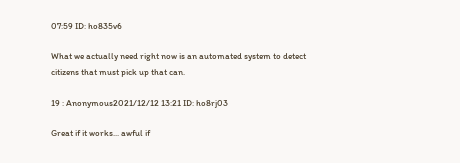07:59 ID: ho835v6

What we actually need right now is an automated system to detect citizens that must pick up that can.

19 : Anonymous2021/12/12 13:21 ID: ho8rj03

Great if it works... awful if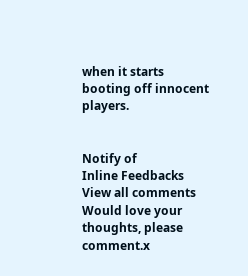when it starts booting off innocent players.


Notify of
Inline Feedbacks
View all comments
Would love your thoughts, please comment.x